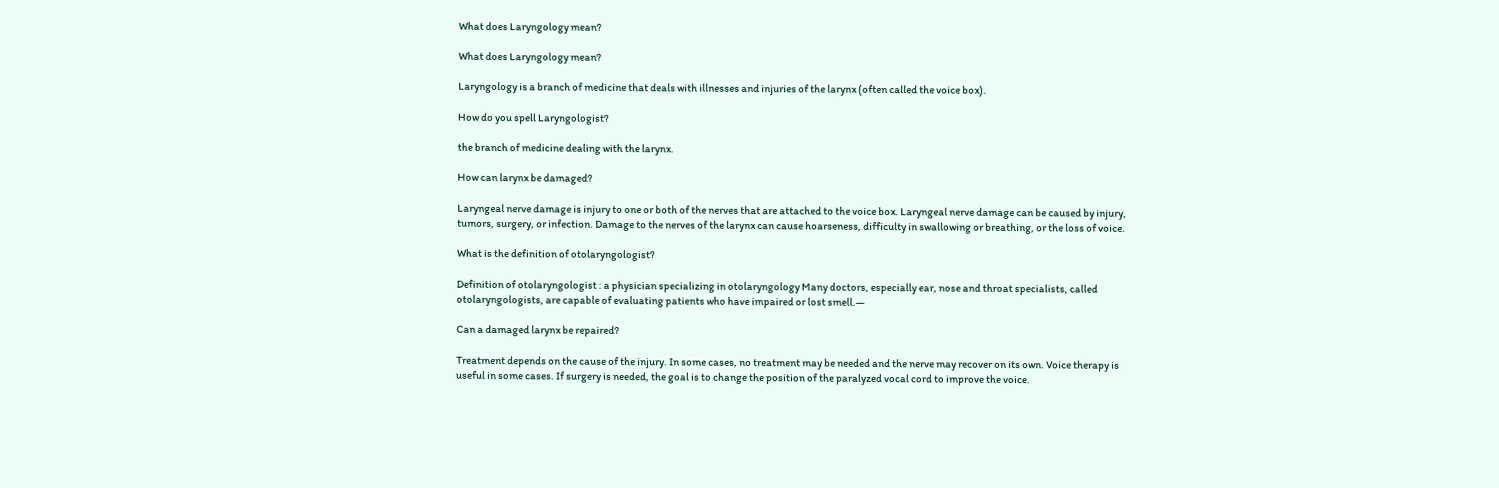What does Laryngology mean?

What does Laryngology mean?

Laryngology is a branch of medicine that deals with illnesses and injuries of the larynx (often called the voice box).

How do you spell Laryngologist?

the branch of medicine dealing with the larynx.

How can larynx be damaged?

Laryngeal nerve damage is injury to one or both of the nerves that are attached to the voice box. Laryngeal nerve damage can be caused by injury, tumors, surgery, or infection. Damage to the nerves of the larynx can cause hoarseness, difficulty in swallowing or breathing, or the loss of voice.

What is the definition of otolaryngologist?

Definition of otolaryngologist : a physician specializing in otolaryngology Many doctors, especially ear, nose and throat specialists, called otolaryngologists, are capable of evaluating patients who have impaired or lost smell.—

Can a damaged larynx be repaired?

Treatment depends on the cause of the injury. In some cases, no treatment may be needed and the nerve may recover on its own. Voice therapy is useful in some cases. If surgery is needed, the goal is to change the position of the paralyzed vocal cord to improve the voice.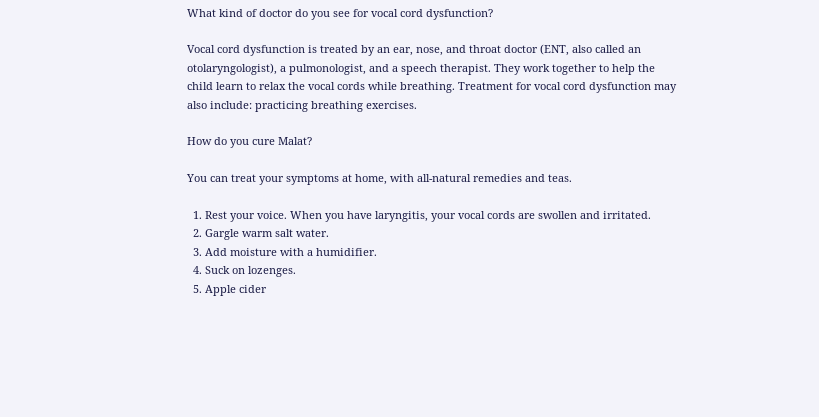What kind of doctor do you see for vocal cord dysfunction?

Vocal cord dysfunction is treated by an ear, nose, and throat doctor (ENT, also called an otolaryngologist), a pulmonologist, and a speech therapist. They work together to help the child learn to relax the vocal cords while breathing. Treatment for vocal cord dysfunction may also include: practicing breathing exercises.

How do you cure Malat?

You can treat your symptoms at home, with all-natural remedies and teas.

  1. Rest your voice. When you have laryngitis, your vocal cords are swollen and irritated.
  2. Gargle warm salt water.
  3. Add moisture with a humidifier.
  4. Suck on lozenges.
  5. Apple cider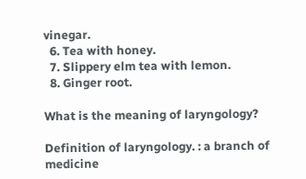vinegar.
  6. Tea with honey.
  7. Slippery elm tea with lemon.
  8. Ginger root.

What is the meaning of laryngology?

Definition of laryngology. : a branch of medicine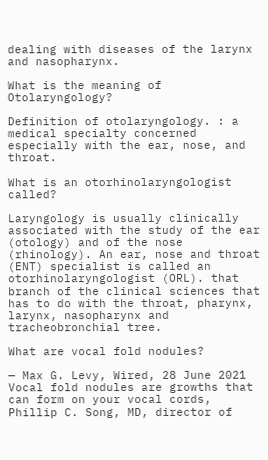dealing with diseases of the larynx and nasopharynx.

What is the meaning of Otolaryngology?

Definition of otolaryngology. : a medical specialty concerned especially with the ear, nose, and throat.

What is an otorhinolaryngologist called?

Laryngology is usually clinically associated with the study of the ear (otology) and of the nose (rhinology). An ear, nose and throat (ENT) specialist is called an otorhinolaryngologist (ORL). that branch of the clinical sciences that has to do with the throat, pharynx, larynx, nasopharynx and tracheobronchial tree.

What are vocal fold nodules?

— Max G. Levy, Wired, 28 June 2021 Vocal fold nodules are growths that can form on your vocal cords, Phillip C. Song, MD, director of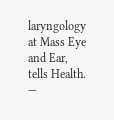laryngology at Mass Eye and Ear, tells Health. —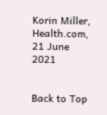Korin Miller, Health.com, 21 June 2021


Back to Top